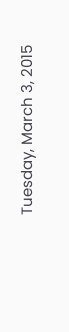Tuesday, March 3, 2015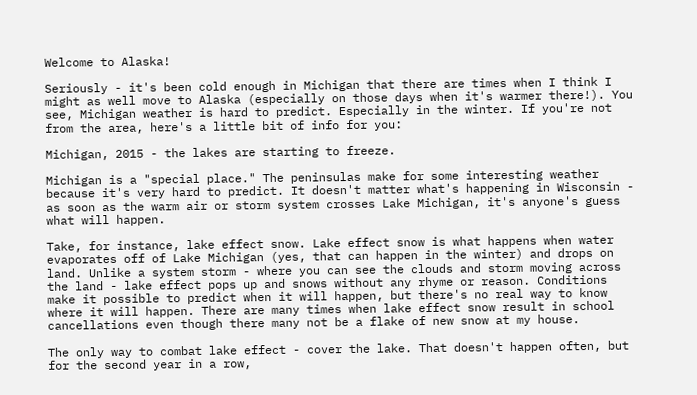Welcome to Alaska!

Seriously - it's been cold enough in Michigan that there are times when I think I might as well move to Alaska (especially on those days when it's warmer there!). You see, Michigan weather is hard to predict. Especially in the winter. If you're not from the area, here's a little bit of info for you:

Michigan, 2015 - the lakes are starting to freeze.

Michigan is a "special place." The peninsulas make for some interesting weather because it's very hard to predict. It doesn't matter what's happening in Wisconsin - as soon as the warm air or storm system crosses Lake Michigan, it's anyone's guess what will happen.

Take, for instance, lake effect snow. Lake effect snow is what happens when water evaporates off of Lake Michigan (yes, that can happen in the winter) and drops on land. Unlike a system storm - where you can see the clouds and storm moving across the land - lake effect pops up and snows without any rhyme or reason. Conditions make it possible to predict when it will happen, but there's no real way to know where it will happen. There are many times when lake effect snow result in school cancellations even though there many not be a flake of new snow at my house.

The only way to combat lake effect - cover the lake. That doesn't happen often, but for the second year in a row,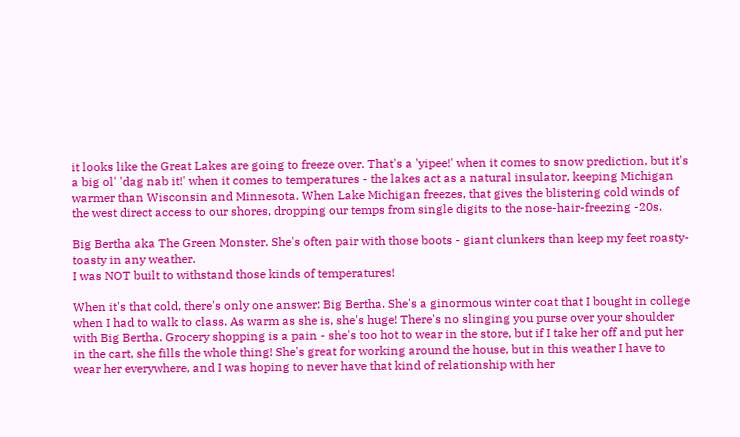it looks like the Great Lakes are going to freeze over. That's a 'yipee!' when it comes to snow prediction, but it's a big ol' 'dag nab it!' when it comes to temperatures - the lakes act as a natural insulator, keeping Michigan warmer than Wisconsin and Minnesota. When Lake Michigan freezes, that gives the blistering cold winds of the west direct access to our shores, dropping our temps from single digits to the nose-hair-freezing -20s.

Big Bertha aka The Green Monster. She's often pair with those boots - giant clunkers than keep my feet roasty-toasty in any weather.
I was NOT built to withstand those kinds of temperatures!

When it's that cold, there's only one answer: Big Bertha. She's a ginormous winter coat that I bought in college when I had to walk to class. As warm as she is, she's huge! There's no slinging you purse over your shoulder with Big Bertha. Grocery shopping is a pain - she's too hot to wear in the store, but if I take her off and put her in the cart, she fills the whole thing! She's great for working around the house, but in this weather I have to wear her everywhere, and I was hoping to never have that kind of relationship with her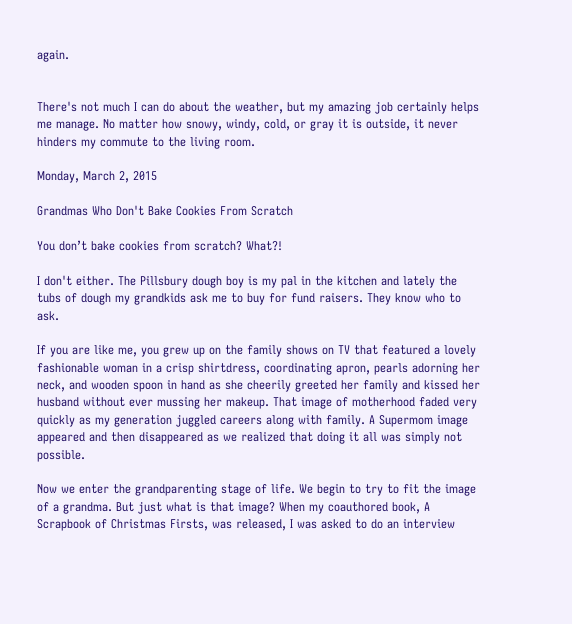again.


There's not much I can do about the weather, but my amazing job certainly helps me manage. No matter how snowy, windy, cold, or gray it is outside, it never hinders my commute to the living room.

Monday, March 2, 2015

Grandmas Who Don't Bake Cookies From Scratch

You don’t bake cookies from scratch? What?!

I don't either. The Pillsbury dough boy is my pal in the kitchen and lately the tubs of dough my grandkids ask me to buy for fund raisers. They know who to ask.

If you are like me, you grew up on the family shows on TV that featured a lovely fashionable woman in a crisp shirtdress, coordinating apron, pearls adorning her neck, and wooden spoon in hand as she cheerily greeted her family and kissed her husband without ever mussing her makeup. That image of motherhood faded very quickly as my generation juggled careers along with family. A Supermom image appeared and then disappeared as we realized that doing it all was simply not possible.

Now we enter the grandparenting stage of life. We begin to try to fit the image of a grandma. But just what is that image? When my coauthored book, A Scrapbook of Christmas Firsts, was released, I was asked to do an interview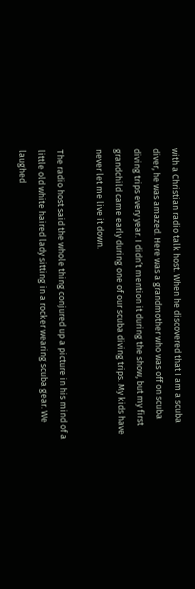with a Christian radio talk host. When he discovered that I am a scuba diver, he was amazed. Here was a grandmother who was off on scuba diving trips every year. I didn’t mention it during the show, but my first grandchild came early during one of our scuba diving trips. My kids have never let me live it down.

The radio host said the whole thing conjured up a picture in his mind of a little old white haired lady sitting in a rocker wearing scuba gear. We laughed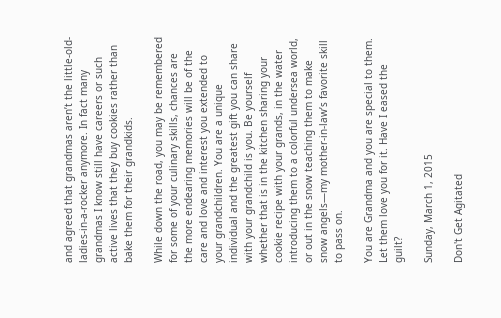and agreed that grandmas aren’t the little-old-ladies-in-a-rocker anymore. In fact many grandmas I know still have careers or such active lives that they buy cookies rather than bake them for their grandkids.

While down the road, you may be remembered for some of your culinary skills, chances are the more endearing memories will be of the care and love and interest you extended to your grandchildren. You are a unique individual and the greatest gift you can share with your grandchild is you. Be yourself whether that is in the kitchen sharing your cookie recipe with your grands, in the water introducing them to a colorful undersea world, or out in the snow teaching them to make snow angels—my mother-in-law’s favorite skill to pass on.

You are Grandma and you are special to them. Let them love you for it. Have I eased the guilt?

Sunday, March 1, 2015

Don't Get Agitated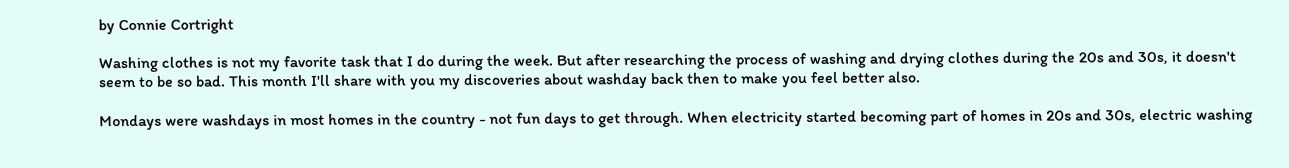by Connie Cortright

Washing clothes is not my favorite task that I do during the week. But after researching the process of washing and drying clothes during the 20s and 30s, it doesn't seem to be so bad. This month I'll share with you my discoveries about washday back then to make you feel better also.

Mondays were washdays in most homes in the country - not fun days to get through. When electricity started becoming part of homes in 20s and 30s, electric washing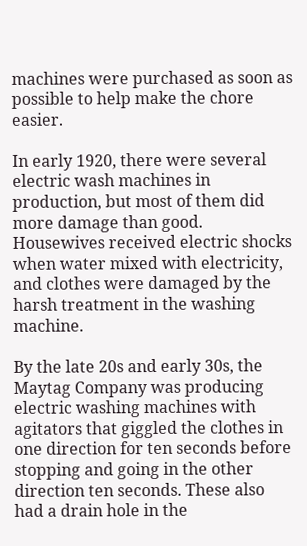machines were purchased as soon as possible to help make the chore easier.

In early 1920, there were several electric wash machines in production, but most of them did more damage than good. Housewives received electric shocks when water mixed with electricity, and clothes were damaged by the harsh treatment in the washing machine.

By the late 20s and early 30s, the Maytag Company was producing electric washing machines with agitators that giggled the clothes in one direction for ten seconds before stopping and going in the other direction ten seconds. These also had a drain hole in the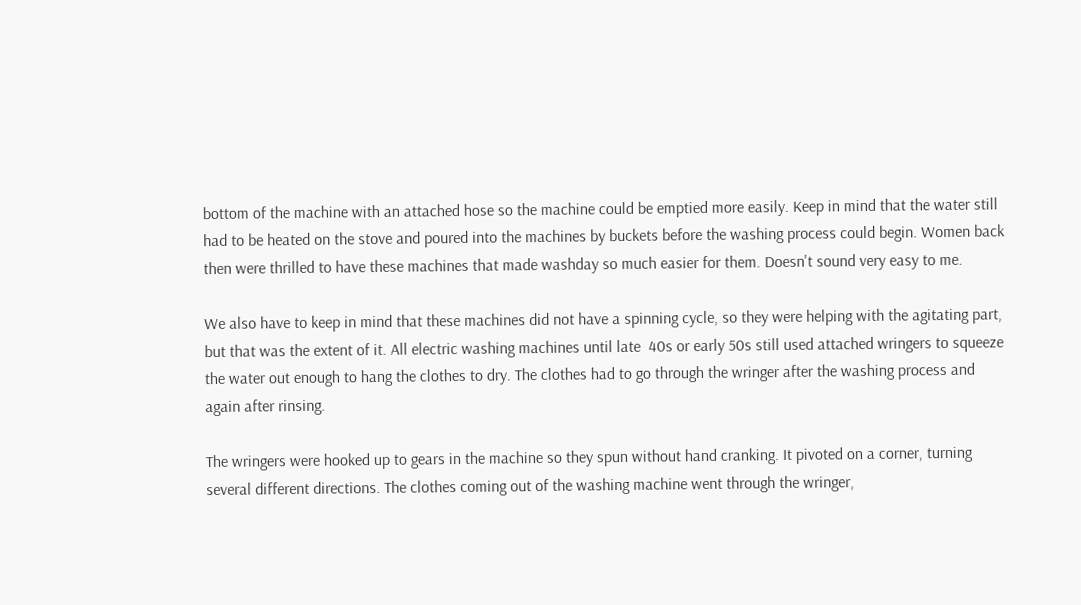bottom of the machine with an attached hose so the machine could be emptied more easily. Keep in mind that the water still had to be heated on the stove and poured into the machines by buckets before the washing process could begin. Women back then were thrilled to have these machines that made washday so much easier for them. Doesn't sound very easy to me.

We also have to keep in mind that these machines did not have a spinning cycle, so they were helping with the agitating part, but that was the extent of it. All electric washing machines until late  40s or early 50s still used attached wringers to squeeze the water out enough to hang the clothes to dry. The clothes had to go through the wringer after the washing process and again after rinsing.

The wringers were hooked up to gears in the machine so they spun without hand cranking. It pivoted on a corner, turning several different directions. The clothes coming out of the washing machine went through the wringer,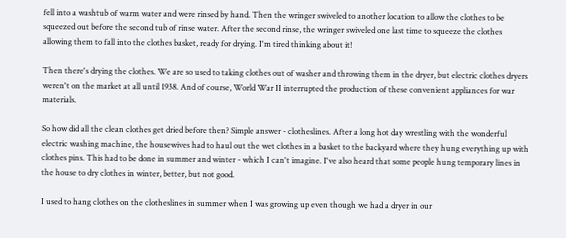fell into a washtub of warm water and were rinsed by hand. Then the wringer swiveled to another location to allow the clothes to be squeezed out before the second tub of rinse water. After the second rinse, the wringer swiveled one last time to squeeze the clothes allowing them to fall into the clothes basket, ready for drying. I'm tired thinking about it!

Then there's drying the clothes. We are so used to taking clothes out of washer and throwing them in the dryer, but electric clothes dryers weren't on the market at all until 1938. And of course, World War II interrupted the production of these convenient appliances for war materials.

So how did all the clean clothes get dried before then? Simple answer - clotheslines. After a long hot day wrestling with the wonderful electric washing machine, the housewives had to haul out the wet clothes in a basket to the backyard where they hung everything up with clothes pins. This had to be done in summer and winter - which I can't imagine. I've also heard that some people hung temporary lines in the house to dry clothes in winter, better, but not good.

I used to hang clothes on the clotheslines in summer when I was growing up even though we had a dryer in our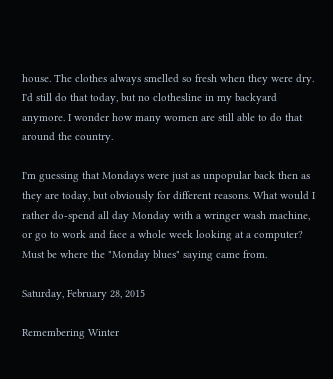house. The clothes always smelled so fresh when they were dry. I'd still do that today, but no clothesline in my backyard anymore. I wonder how many women are still able to do that around the country.

I'm guessing that Mondays were just as unpopular back then as they are today, but obviously for different reasons. What would I rather do-spend all day Monday with a wringer wash machine, or go to work and face a whole week looking at a computer? Must be where the "Monday blues" saying came from.

Saturday, February 28, 2015

Remembering Winter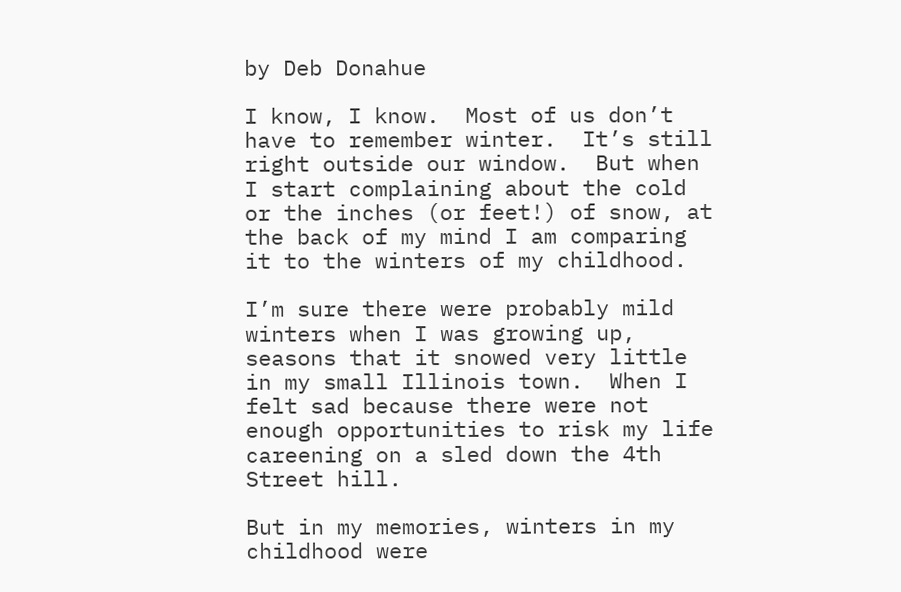by Deb Donahue

I know, I know.  Most of us don’t have to remember winter.  It’s still right outside our window.  But when I start complaining about the cold or the inches (or feet!) of snow, at the back of my mind I am comparing it to the winters of my childhood.

I’m sure there were probably mild winters when I was growing up, seasons that it snowed very little in my small Illinois town.  When I felt sad because there were not enough opportunities to risk my life careening on a sled down the 4th Street hill.

But in my memories, winters in my childhood were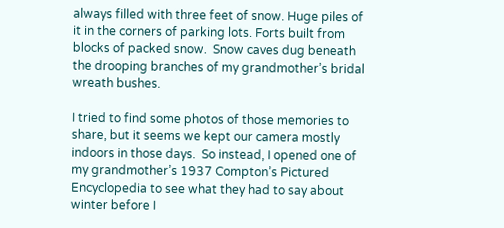always filled with three feet of snow. Huge piles of it in the corners of parking lots. Forts built from blocks of packed snow.  Snow caves dug beneath the drooping branches of my grandmother’s bridal wreath bushes.

I tried to find some photos of those memories to share, but it seems we kept our camera mostly indoors in those days.  So instead, I opened one of my grandmother’s 1937 Compton’s Pictured Encyclopedia to see what they had to say about winter before I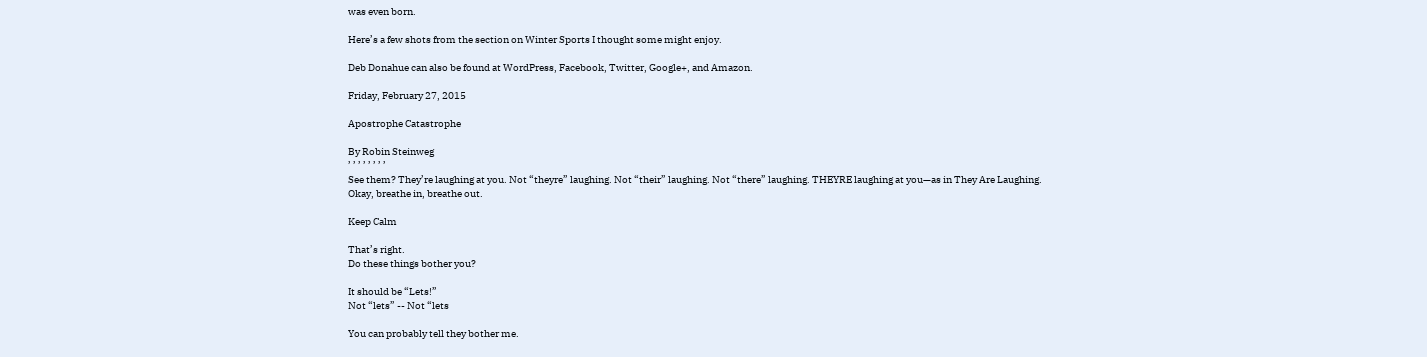was even born.

Here’s a few shots from the section on Winter Sports I thought some might enjoy.

Deb Donahue can also be found at WordPress, Facebook, Twitter, Google+, and Amazon.

Friday, February 27, 2015

Apostrophe Catastrophe

By Robin Steinweg
’ ’ ’ ’ ’ ’ ’ ’
See them? They’re laughing at you. Not “theyre” laughing. Not “their” laughing. Not “there” laughing. THEYRE laughing at you—as in They Are Laughing.
Okay, breathe in, breathe out.

Keep Calm

That’s right.
Do these things bother you?

It should be “Lets!”
Not “lets” -- Not “lets

You can probably tell they bother me.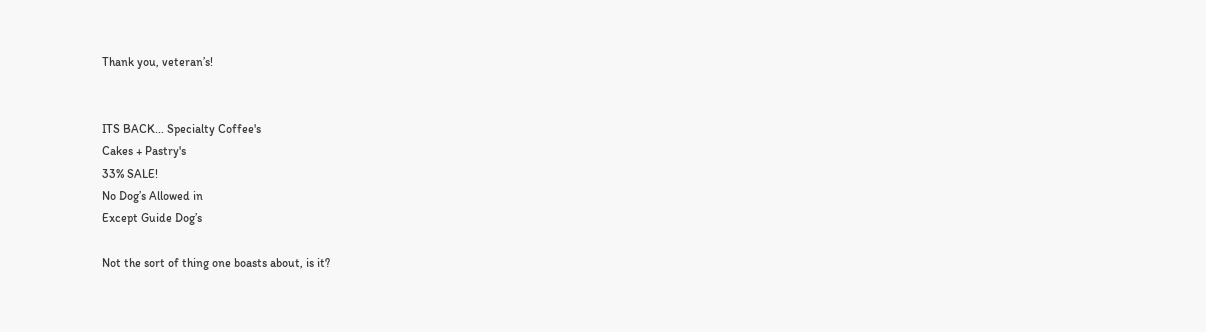Thank you, veteran’s!


ITS BACK... Specialty Coffee's
Cakes + Pastry's
33% SALE!
No Dog’s Allowed in
Except Guide Dog’s

Not the sort of thing one boasts about, is it?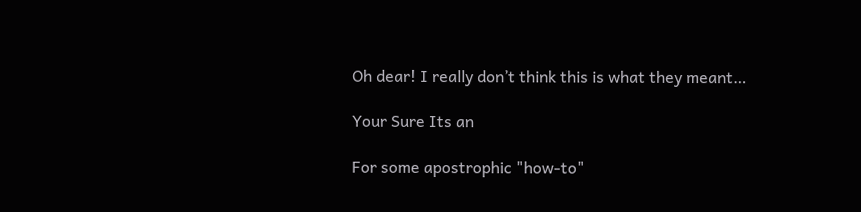Oh dear! I really don’t think this is what they meant…

Your Sure Its an

For some apostrophic "how-to"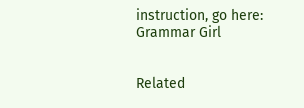instruction, go here: Grammar Girl


Related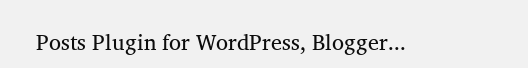Posts Plugin for WordPress, Blogger...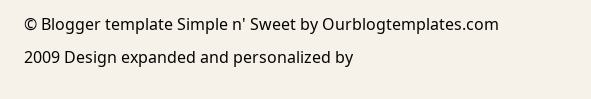© Blogger template Simple n' Sweet by Ourblogtemplates.com 2009 Design expanded and personalized by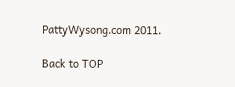PattyWysong.com 2011.

Back to TOP